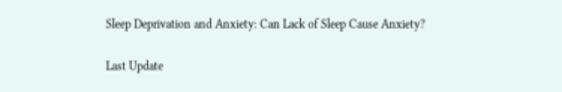Sleep Deprivation and Anxiety: Can Lack of Sleep Cause Anxiety?

Last Update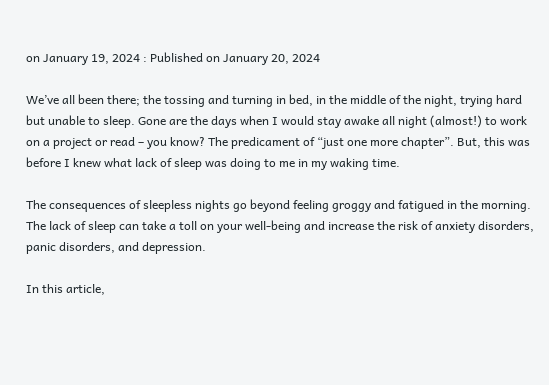on January 19, 2024 : Published on January 20, 2024

We’ve all been there; the tossing and turning in bed, in the middle of the night, trying hard but unable to sleep. Gone are the days when I would stay awake all night (almost!) to work on a project or read – you know? The predicament of “just one more chapter”. But, this was before I knew what lack of sleep was doing to me in my waking time.

The consequences of sleepless nights go beyond feeling groggy and fatigued in the morning. The lack of sleep can take a toll on your well-being and increase the risk of anxiety disorders, panic disorders, and depression.

In this article,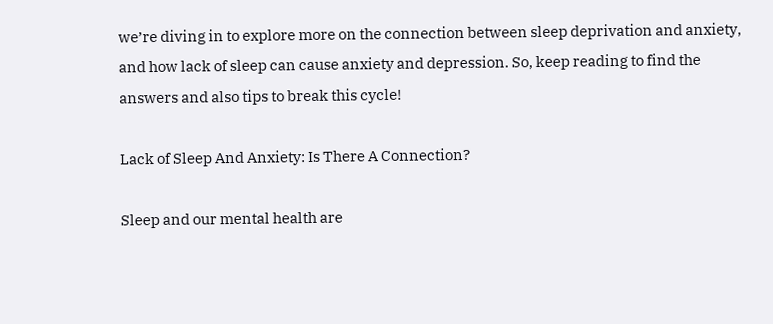we’re diving in to explore more on the connection between sleep deprivation and anxiety, and how lack of sleep can cause anxiety and depression. So, keep reading to find the answers and also tips to break this cycle!

Lack of Sleep And Anxiety: Is There A Connection?

Sleep and our mental health are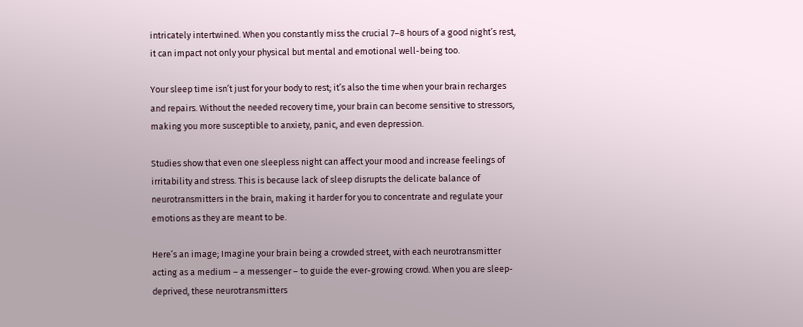intricately intertwined. When you constantly miss the crucial 7–8 hours of a good night’s rest, it can impact not only your physical but mental and emotional well-being too.

Your sleep time isn’t just for your body to rest; it’s also the time when your brain recharges and repairs. Without the needed recovery time, your brain can become sensitive to stressors, making you more susceptible to anxiety, panic, and even depression.

Studies show that even one sleepless night can affect your mood and increase feelings of irritability and stress. This is because lack of sleep disrupts the delicate balance of neurotransmitters in the brain, making it harder for you to concentrate and regulate your emotions as they are meant to be.

Here’s an image; Imagine your brain being a crowded street, with each neurotransmitter acting as a medium – a messenger – to guide the ever-growing crowd. When you are sleep-deprived, these neurotransmitters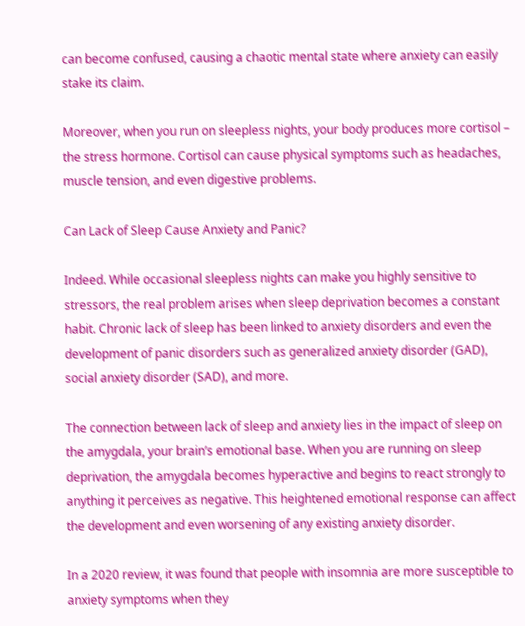can become confused, causing a chaotic mental state where anxiety can easily stake its claim.

Moreover, when you run on sleepless nights, your body produces more cortisol – the stress hormone. Cortisol can cause physical symptoms such as headaches, muscle tension, and even digestive problems.

Can Lack of Sleep Cause Anxiety and Panic?

Indeed. While occasional sleepless nights can make you highly sensitive to stressors, the real problem arises when sleep deprivation becomes a constant habit. Chronic lack of sleep has been linked to anxiety disorders and even the development of panic disorders such as generalized anxiety disorder (GAD), social anxiety disorder (SAD), and more.

The connection between lack of sleep and anxiety lies in the impact of sleep on the amygdala, your brain’s emotional base. When you are running on sleep deprivation, the amygdala becomes hyperactive and begins to react strongly to anything it perceives as negative. This heightened emotional response can affect the development and even worsening of any existing anxiety disorder.

In a 2020 review, it was found that people with insomnia are more susceptible to anxiety symptoms when they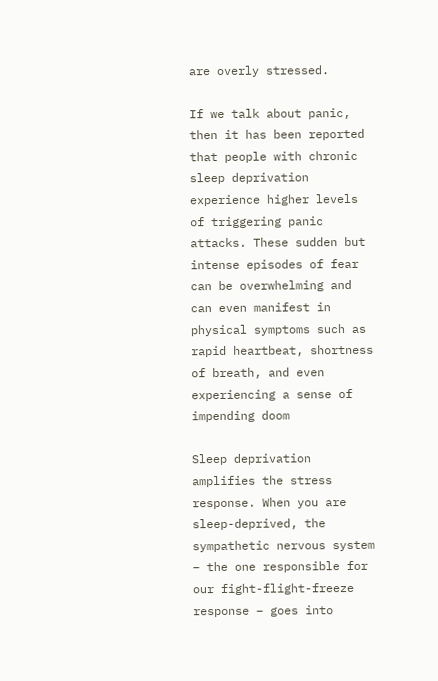are overly stressed.

If we talk about panic, then it has been reported that people with chronic sleep deprivation experience higher levels of triggering panic attacks. These sudden but intense episodes of fear can be overwhelming and can even manifest in physical symptoms such as rapid heartbeat, shortness of breath, and even experiencing a sense of impending doom

Sleep deprivation amplifies the stress response. When you are sleep-deprived, the sympathetic nervous system – the one responsible for our fight-flight-freeze response – goes into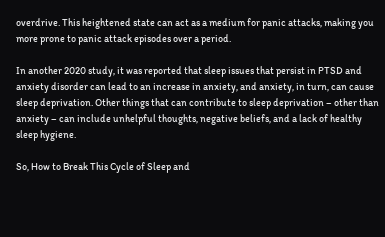overdrive. This heightened state can act as a medium for panic attacks, making you more prone to panic attack episodes over a period.

In another 2020 study, it was reported that sleep issues that persist in PTSD and anxiety disorder can lead to an increase in anxiety, and anxiety, in turn, can cause sleep deprivation. Other things that can contribute to sleep deprivation – other than anxiety – can include unhelpful thoughts, negative beliefs, and a lack of healthy sleep hygiene.

So, How to Break This Cycle of Sleep and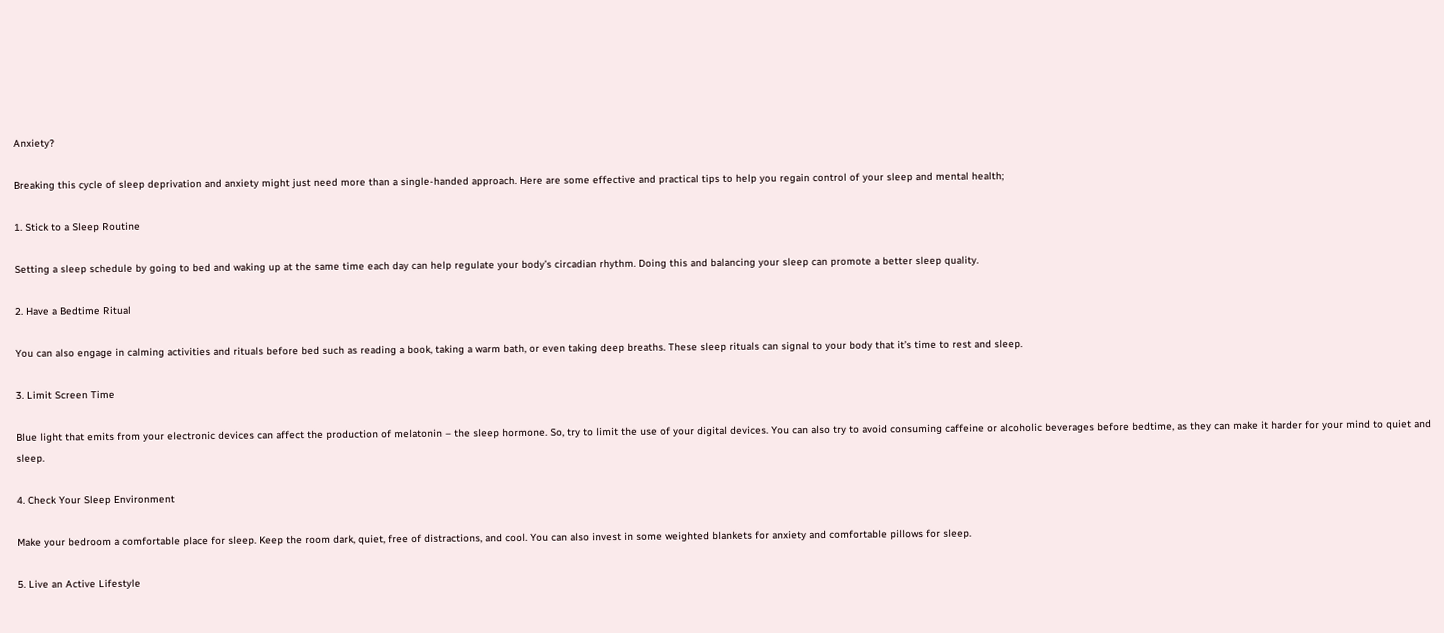Anxiety?

Breaking this cycle of sleep deprivation and anxiety might just need more than a single-handed approach. Here are some effective and practical tips to help you regain control of your sleep and mental health;

1. Stick to a Sleep Routine

Setting a sleep schedule by going to bed and waking up at the same time each day can help regulate your body’s circadian rhythm. Doing this and balancing your sleep can promote a better sleep quality.

2. Have a Bedtime Ritual

You can also engage in calming activities and rituals before bed such as reading a book, taking a warm bath, or even taking deep breaths. These sleep rituals can signal to your body that it’s time to rest and sleep.

3. Limit Screen Time

Blue light that emits from your electronic devices can affect the production of melatonin – the sleep hormone. So, try to limit the use of your digital devices. You can also try to avoid consuming caffeine or alcoholic beverages before bedtime, as they can make it harder for your mind to quiet and sleep.

4. Check Your Sleep Environment

Make your bedroom a comfortable place for sleep. Keep the room dark, quiet, free of distractions, and cool. You can also invest in some weighted blankets for anxiety and comfortable pillows for sleep.

5. Live an Active Lifestyle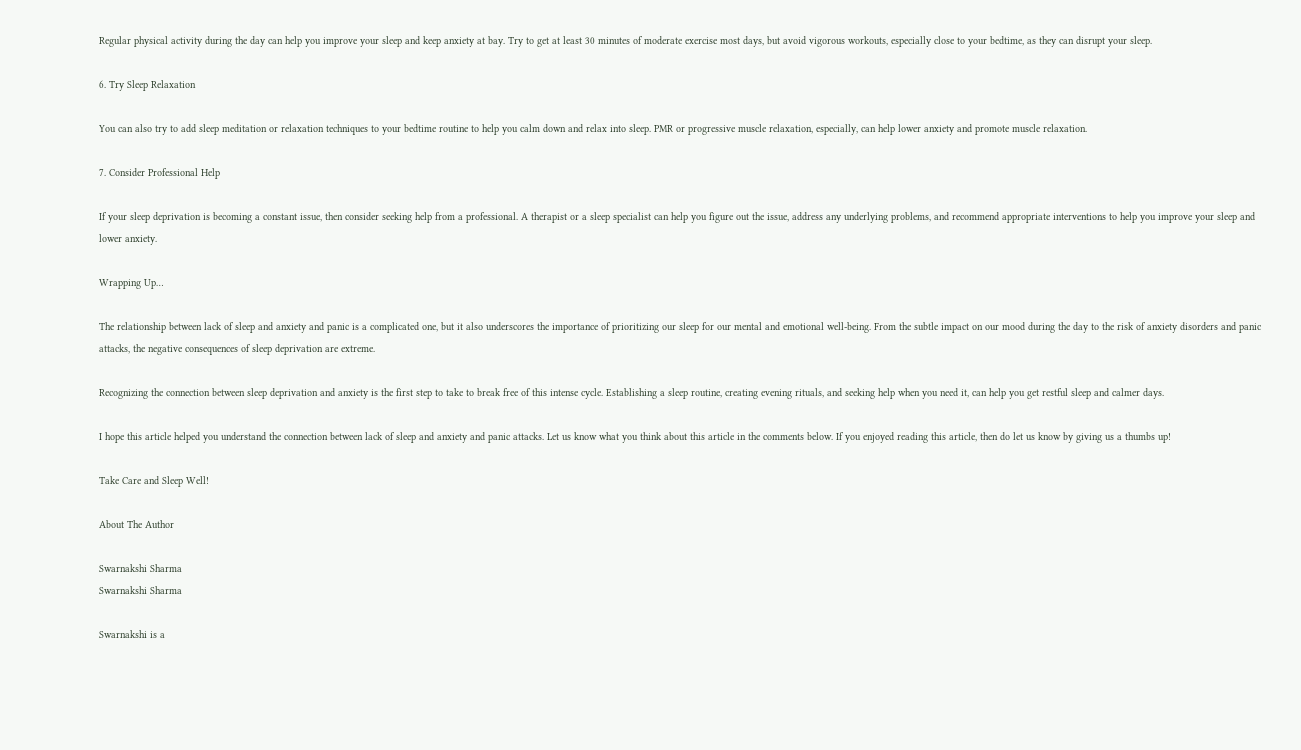Regular physical activity during the day can help you improve your sleep and keep anxiety at bay. Try to get at least 30 minutes of moderate exercise most days, but avoid vigorous workouts, especially close to your bedtime, as they can disrupt your sleep.

6. Try Sleep Relaxation

You can also try to add sleep meditation or relaxation techniques to your bedtime routine to help you calm down and relax into sleep. PMR or progressive muscle relaxation, especially, can help lower anxiety and promote muscle relaxation.

7. Consider Professional Help

If your sleep deprivation is becoming a constant issue, then consider seeking help from a professional. A therapist or a sleep specialist can help you figure out the issue, address any underlying problems, and recommend appropriate interventions to help you improve your sleep and lower anxiety.

Wrapping Up…

The relationship between lack of sleep and anxiety and panic is a complicated one, but it also underscores the importance of prioritizing our sleep for our mental and emotional well-being. From the subtle impact on our mood during the day to the risk of anxiety disorders and panic attacks, the negative consequences of sleep deprivation are extreme.

Recognizing the connection between sleep deprivation and anxiety is the first step to take to break free of this intense cycle. Establishing a sleep routine, creating evening rituals, and seeking help when you need it, can help you get restful sleep and calmer days.

I hope this article helped you understand the connection between lack of sleep and anxiety and panic attacks. Let us know what you think about this article in the comments below. If you enjoyed reading this article, then do let us know by giving us a thumbs up!

Take Care and Sleep Well!

About The Author

Swarnakshi Sharma
Swarnakshi Sharma

Swarnakshi is a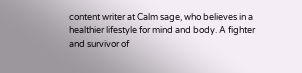content writer at Calm sage, who believes in a healthier lifestyle for mind and body. A fighter and survivor of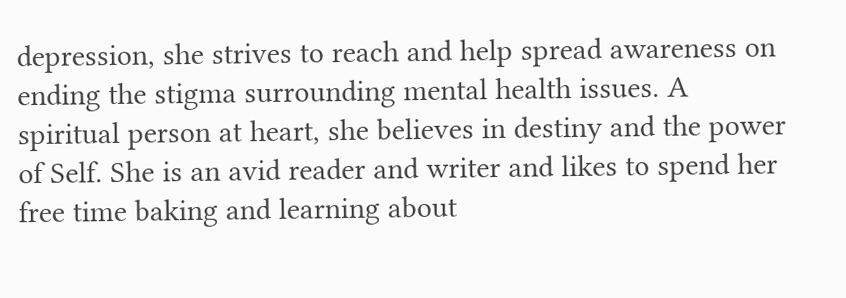depression, she strives to reach and help spread awareness on ending the stigma surrounding mental health issues. A spiritual person at heart, she believes in destiny and the power of Self. She is an avid reader and writer and likes to spend her free time baking and learning about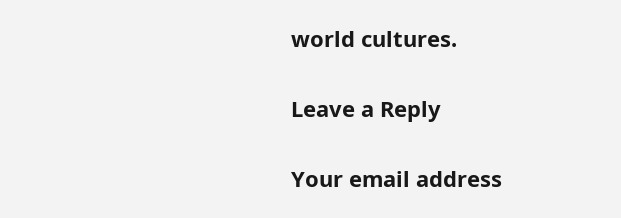world cultures.

Leave a Reply

Your email address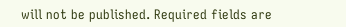will not be published. Required fields are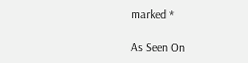marked *

As Seen On